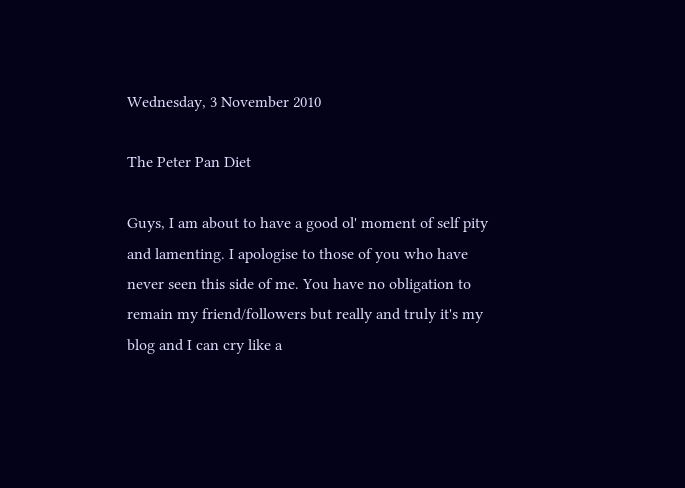Wednesday, 3 November 2010

The Peter Pan Diet

Guys, I am about to have a good ol' moment of self pity and lamenting. I apologise to those of you who have never seen this side of me. You have no obligation to remain my friend/followers but really and truly it's my blog and I can cry like a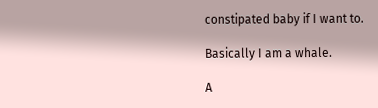constipated baby if I want to.

Basically I am a whale.

A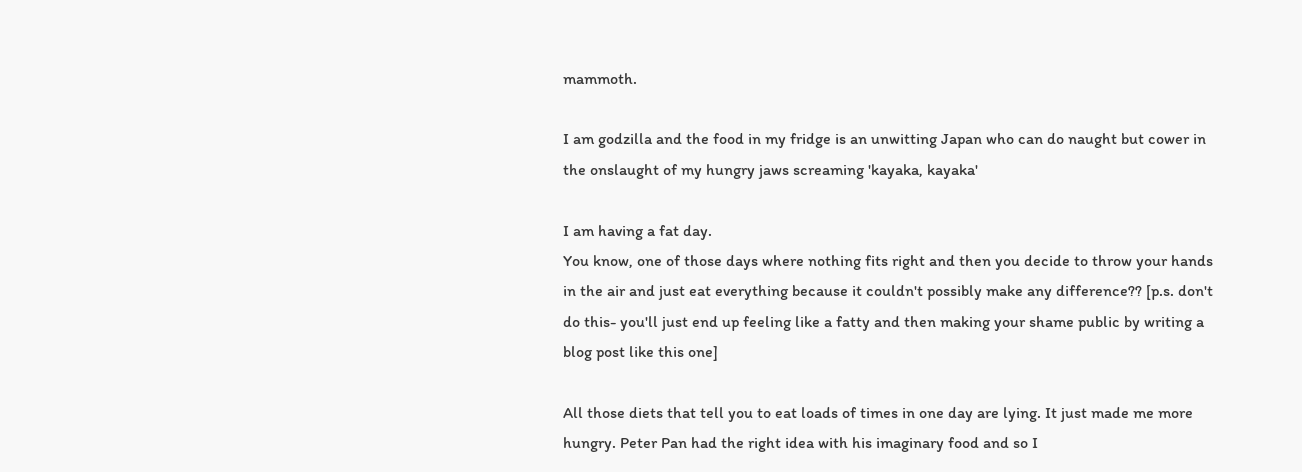mammoth.

I am godzilla and the food in my fridge is an unwitting Japan who can do naught but cower in the onslaught of my hungry jaws screaming 'kayaka, kayaka'

I am having a fat day.
You know, one of those days where nothing fits right and then you decide to throw your hands in the air and just eat everything because it couldn't possibly make any difference?? [p.s. don't do this- you'll just end up feeling like a fatty and then making your shame public by writing a blog post like this one]

All those diets that tell you to eat loads of times in one day are lying. It just made me more hungry. Peter Pan had the right idea with his imaginary food and so I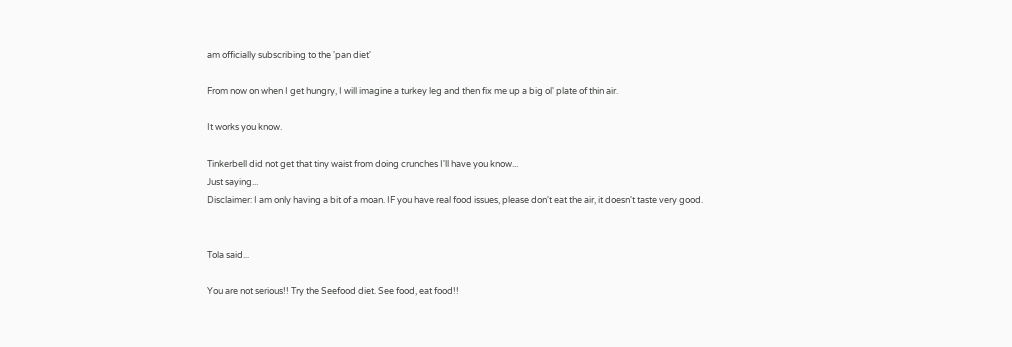am officially subscribing to the 'pan diet'

From now on when I get hungry, I will imagine a turkey leg and then fix me up a big ol' plate of thin air.

It works you know.

Tinkerbell did not get that tiny waist from doing crunches I'll have you know...
Just saying...
Disclaimer: I am only having a bit of a moan. IF you have real food issues, please don't eat the air, it doesn't taste very good.


Tola said...

You are not serious!! Try the Seefood diet. See food, eat food!!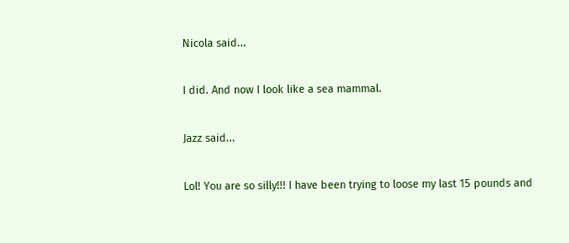Nicola said...

I did. And now I look like a sea mammal.

Jazz said...

Lol! You are so silly!!! I have been trying to loose my last 15 pounds and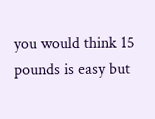you would think 15 pounds is easy but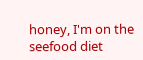honey, I'm on the seefood diet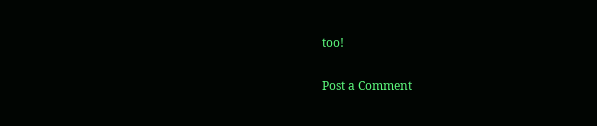too!

Post a Comment